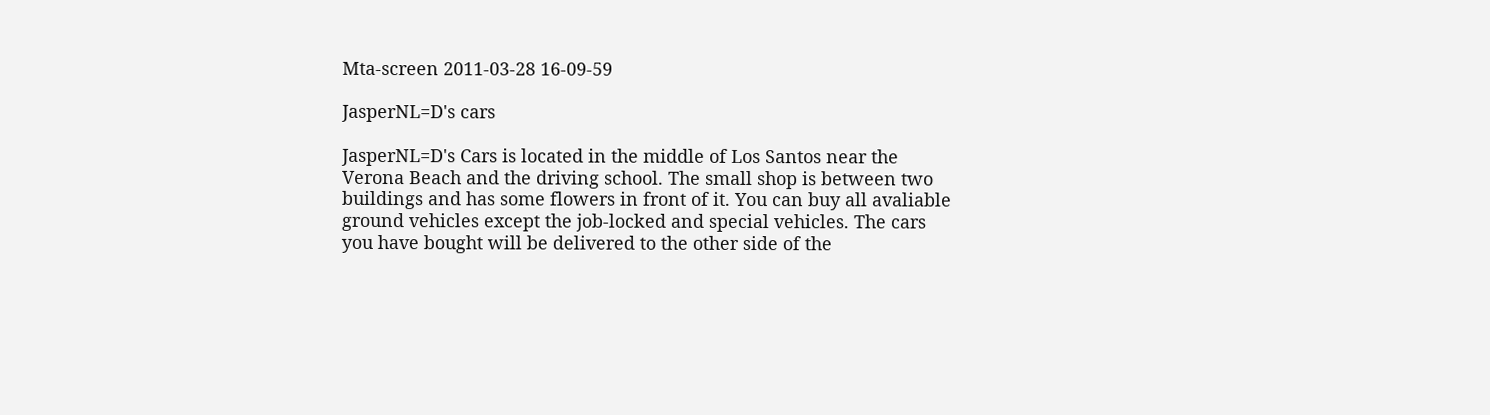Mta-screen 2011-03-28 16-09-59

JasperNL=D's cars

JasperNL=D's Cars is located in the middle of Los Santos near the Verona Beach and the driving school. The small shop is between two buildings and has some flowers in front of it. You can buy all avaliable ground vehicles except the job-locked and special vehicles. The cars you have bought will be delivered to the other side of the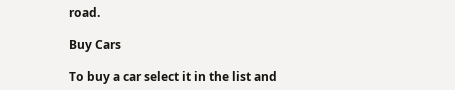road.

Buy Cars

To buy a car select it in the list and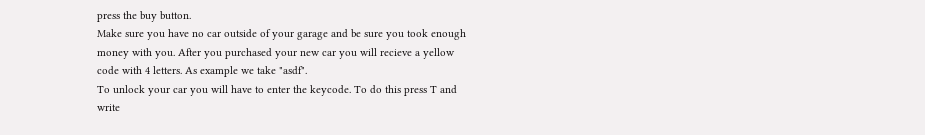press the buy button.
Make sure you have no car outside of your garage and be sure you took enough money with you. After you purchased your new car you will recieve a yellow code with 4 letters. As example we take "asdf".
To unlock your car you will have to enter the keycode. To do this press T and write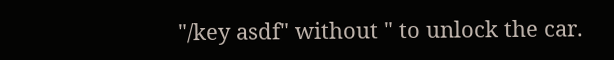"/key asdf" without " to unlock the car.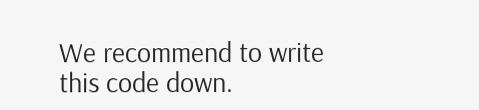We recommend to write this code down.